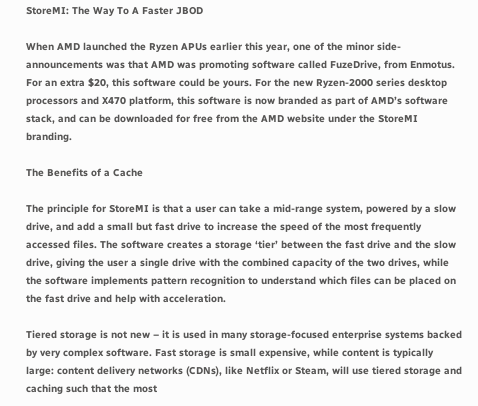StoreMI: The Way To A Faster JBOD

When AMD launched the Ryzen APUs earlier this year, one of the minor side-announcements was that AMD was promoting software called FuzeDrive, from Enmotus. For an extra $20, this software could be yours. For the new Ryzen-2000 series desktop processors and X470 platform, this software is now branded as part of AMD’s software stack, and can be downloaded for free from the AMD website under the StoreMI branding.

The Benefits of a Cache

The principle for StoreMI is that a user can take a mid-range system, powered by a slow drive, and add a small but fast drive to increase the speed of the most frequently accessed files. The software creates a storage ‘tier’ between the fast drive and the slow drive, giving the user a single drive with the combined capacity of the two drives, while the software implements pattern recognition to understand which files can be placed on the fast drive and help with acceleration.

Tiered storage is not new – it is used in many storage-focused enterprise systems backed by very complex software. Fast storage is small expensive, while content is typically large: content delivery networks (CDNs), like Netflix or Steam, will use tiered storage and caching such that the most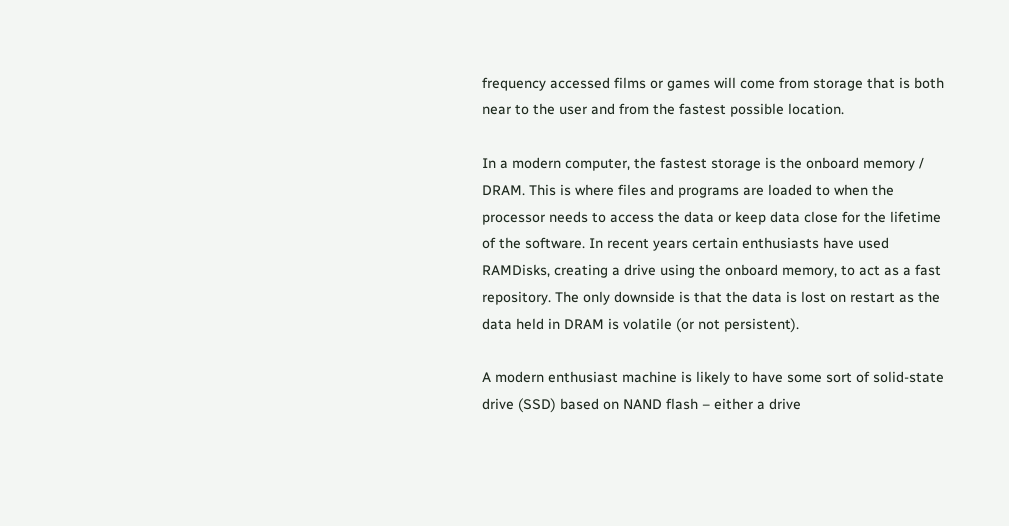frequency accessed films or games will come from storage that is both near to the user and from the fastest possible location.

In a modern computer, the fastest storage is the onboard memory / DRAM. This is where files and programs are loaded to when the processor needs to access the data or keep data close for the lifetime of the software. In recent years certain enthusiasts have used RAMDisks, creating a drive using the onboard memory, to act as a fast repository. The only downside is that the data is lost on restart as the data held in DRAM is volatile (or not persistent).

A modern enthusiast machine is likely to have some sort of solid-state drive (SSD) based on NAND flash – either a drive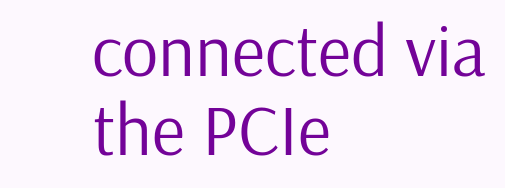connected via the PCIe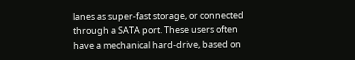lanes as super-fast storage, or connected through a SATA port. These users often have a mechanical hard-drive, based on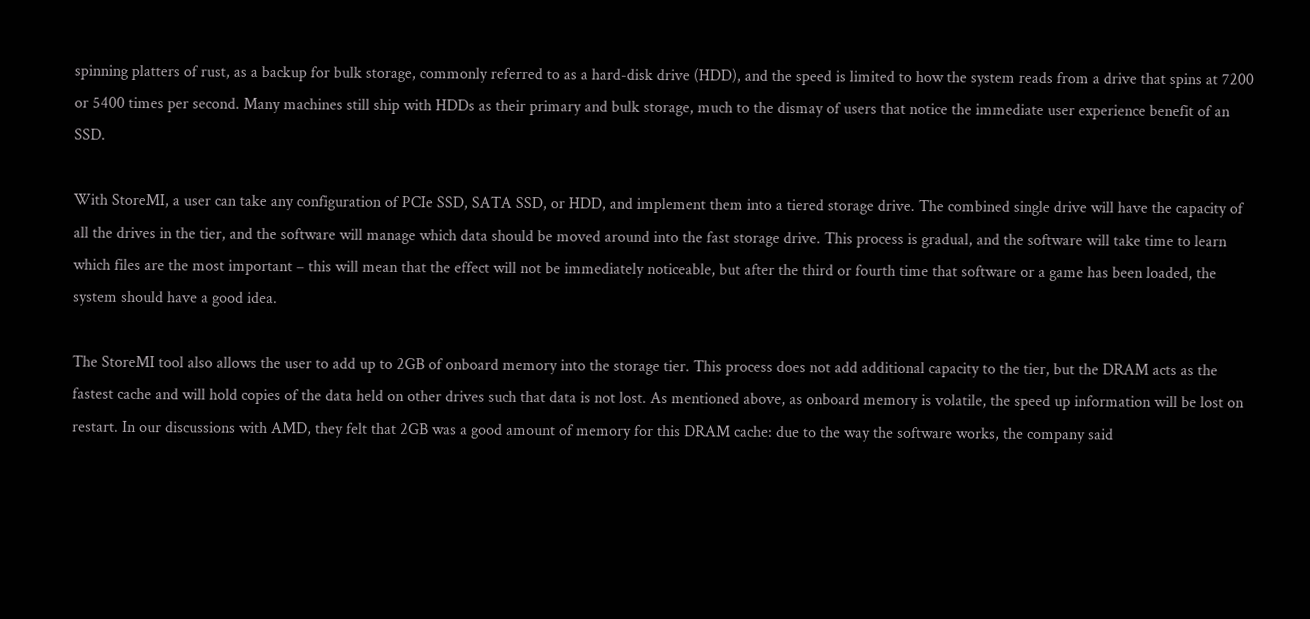spinning platters of rust, as a backup for bulk storage, commonly referred to as a hard-disk drive (HDD), and the speed is limited to how the system reads from a drive that spins at 7200 or 5400 times per second. Many machines still ship with HDDs as their primary and bulk storage, much to the dismay of users that notice the immediate user experience benefit of an SSD.

With StoreMI, a user can take any configuration of PCIe SSD, SATA SSD, or HDD, and implement them into a tiered storage drive. The combined single drive will have the capacity of all the drives in the tier, and the software will manage which data should be moved around into the fast storage drive. This process is gradual, and the software will take time to learn which files are the most important – this will mean that the effect will not be immediately noticeable, but after the third or fourth time that software or a game has been loaded, the system should have a good idea.

The StoreMI tool also allows the user to add up to 2GB of onboard memory into the storage tier. This process does not add additional capacity to the tier, but the DRAM acts as the fastest cache and will hold copies of the data held on other drives such that data is not lost. As mentioned above, as onboard memory is volatile, the speed up information will be lost on restart. In our discussions with AMD, they felt that 2GB was a good amount of memory for this DRAM cache: due to the way the software works, the company said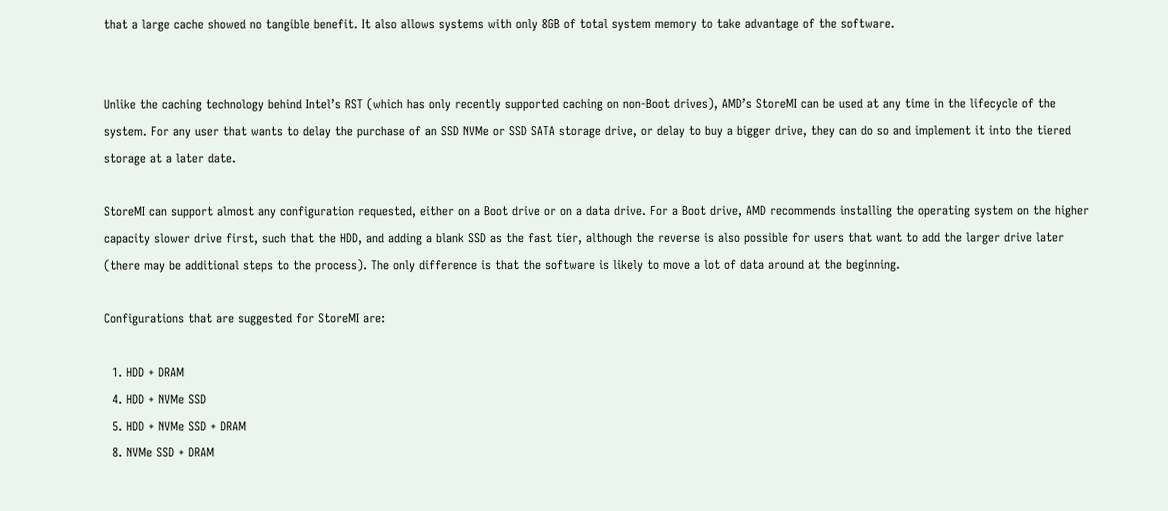that a large cache showed no tangible benefit. It also allows systems with only 8GB of total system memory to take advantage of the software.


Unlike the caching technology behind Intel’s RST (which has only recently supported caching on non-Boot drives), AMD’s StoreMI can be used at any time in the lifecycle of the system. For any user that wants to delay the purchase of an SSD NVMe or SSD SATA storage drive, or delay to buy a bigger drive, they can do so and implement it into the tiered storage at a later date.

StoreMI can support almost any configuration requested, either on a Boot drive or on a data drive. For a Boot drive, AMD recommends installing the operating system on the higher capacity slower drive first, such that the HDD, and adding a blank SSD as the fast tier, although the reverse is also possible for users that want to add the larger drive later (there may be additional steps to the process). The only difference is that the software is likely to move a lot of data around at the beginning.

Configurations that are suggested for StoreMI are:

  1. HDD + DRAM
  4. HDD + NVMe SSD
  5. HDD + NVMe SSD + DRAM
  8. NVMe SSD + DRAM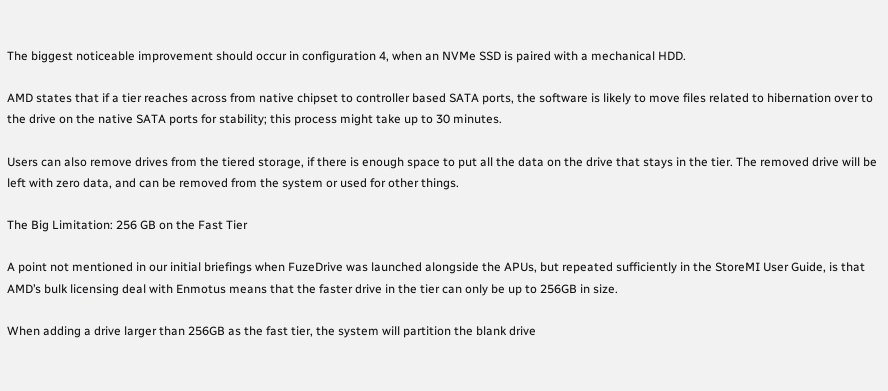The biggest noticeable improvement should occur in configuration 4, when an NVMe SSD is paired with a mechanical HDD.

AMD states that if a tier reaches across from native chipset to controller based SATA ports, the software is likely to move files related to hibernation over to the drive on the native SATA ports for stability; this process might take up to 30 minutes.

Users can also remove drives from the tiered storage, if there is enough space to put all the data on the drive that stays in the tier. The removed drive will be left with zero data, and can be removed from the system or used for other things.

The Big Limitation: 256 GB on the Fast Tier

A point not mentioned in our initial briefings when FuzeDrive was launched alongside the APUs, but repeated sufficiently in the StoreMI User Guide, is that AMD’s bulk licensing deal with Enmotus means that the faster drive in the tier can only be up to 256GB in size.

When adding a drive larger than 256GB as the fast tier, the system will partition the blank drive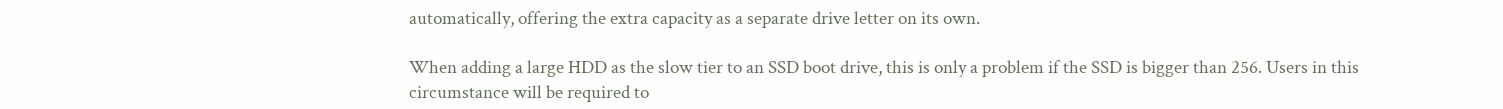automatically, offering the extra capacity as a separate drive letter on its own.

When adding a large HDD as the slow tier to an SSD boot drive, this is only a problem if the SSD is bigger than 256. Users in this circumstance will be required to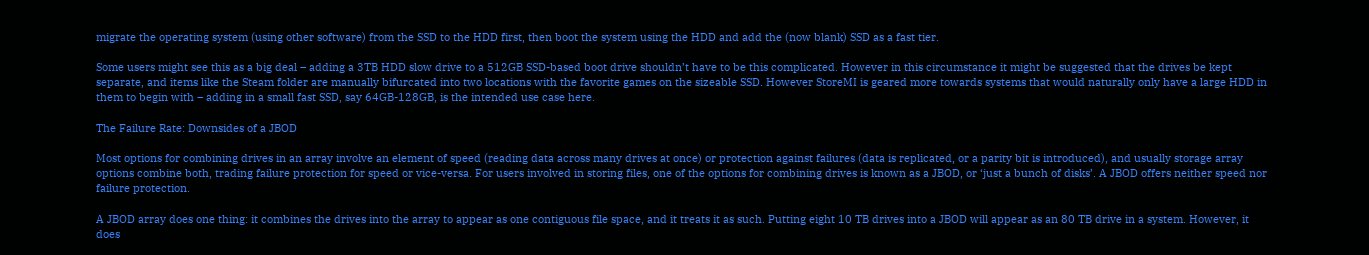migrate the operating system (using other software) from the SSD to the HDD first, then boot the system using the HDD and add the (now blank) SSD as a fast tier.

Some users might see this as a big deal – adding a 3TB HDD slow drive to a 512GB SSD-based boot drive shouldn’t have to be this complicated. However in this circumstance it might be suggested that the drives be kept separate, and items like the Steam folder are manually bifurcated into two locations with the favorite games on the sizeable SSD. However StoreMI is geared more towards systems that would naturally only have a large HDD in them to begin with – adding in a small fast SSD, say 64GB-128GB, is the intended use case here.

The Failure Rate: Downsides of a JBOD

Most options for combining drives in an array involve an element of speed (reading data across many drives at once) or protection against failures (data is replicated, or a parity bit is introduced), and usually storage array options combine both, trading failure protection for speed or vice-versa. For users involved in storing files, one of the options for combining drives is known as a JBOD, or ‘just a bunch of disks’. A JBOD offers neither speed nor failure protection.

A JBOD array does one thing: it combines the drives into the array to appear as one contiguous file space, and it treats it as such. Putting eight 10 TB drives into a JBOD will appear as an 80 TB drive in a system. However, it does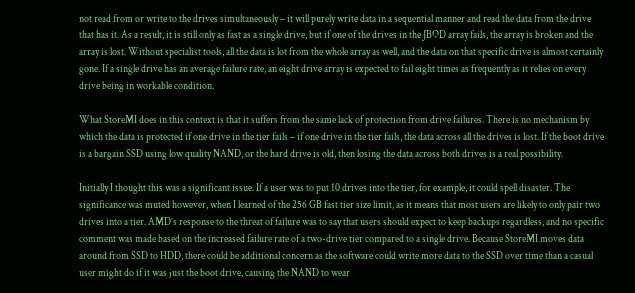not read from or write to the drives simultaneously – it will purely write data in a sequential manner and read the data from the drive that has it. As a result, it is still only as fast as a single drive, but if one of the drives in the JBOD array fails, the array is broken and the array is lost. Without specialist tools, all the data is lot from the whole array as well, and the data on that specific drive is almost certainly gone. If a single drive has an average failure rate, an eight drive array is expected to fail eight times as frequently as it relies on every drive being in workable condition.

What StoreMI does in this context is that it suffers from the same lack of protection from drive failures. There is no mechanism by which the data is protected if one drive in the tier fails – if one drive in the tier fails, the data across all the drives is lost. If the boot drive is a bargain SSD using low quality NAND, or the hard drive is old, then losing the data across both drives is a real possibility.

Initially I thought this was a significant issue. If a user was to put 10 drives into the tier, for example, it could spell disaster. The significance was muted however, when I learned of the 256 GB fast tier size limit, as it means that most users are likely to only pair two drives into a tier. AMD’s response to the threat of failure was to say that users should expect to keep backups regardless, and no specific comment was made based on the increased failure rate of a two-drive tier compared to a single drive. Because StoreMI moves data around from SSD to HDD, there could be additional concern as the software could write more data to the SSD over time than a casual user might do if it was just the boot drive, causing the NAND to wear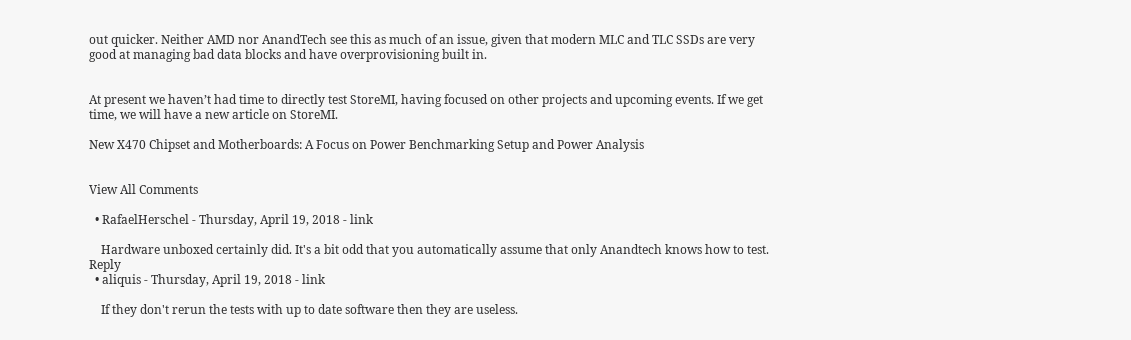out quicker. Neither AMD nor AnandTech see this as much of an issue, given that modern MLC and TLC SSDs are very good at managing bad data blocks and have overprovisioning built in.


At present we haven’t had time to directly test StoreMI, having focused on other projects and upcoming events. If we get time, we will have a new article on StoreMI.

New X470 Chipset and Motherboards: A Focus on Power Benchmarking Setup and Power Analysis


View All Comments

  • RafaelHerschel - Thursday, April 19, 2018 - link

    Hardware unboxed certainly did. It's a bit odd that you automatically assume that only Anandtech knows how to test. Reply
  • aliquis - Thursday, April 19, 2018 - link

    If they don't rerun the tests with up to date software then they are useless.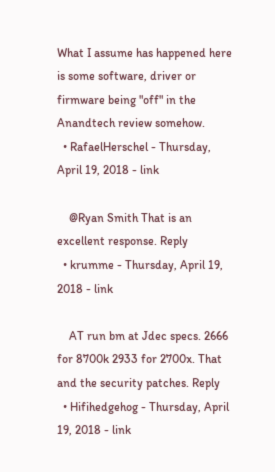What I assume has happened here is some software, driver or firmware being "off" in the Anandtech review somehow.
  • RafaelHerschel - Thursday, April 19, 2018 - link

    @Ryan Smith That is an excellent response. Reply
  • krumme - Thursday, April 19, 2018 - link

    AT run bm at Jdec specs. 2666 for 8700k 2933 for 2700x. That and the security patches. Reply
  • Hifihedgehog - Thursday, April 19, 2018 - link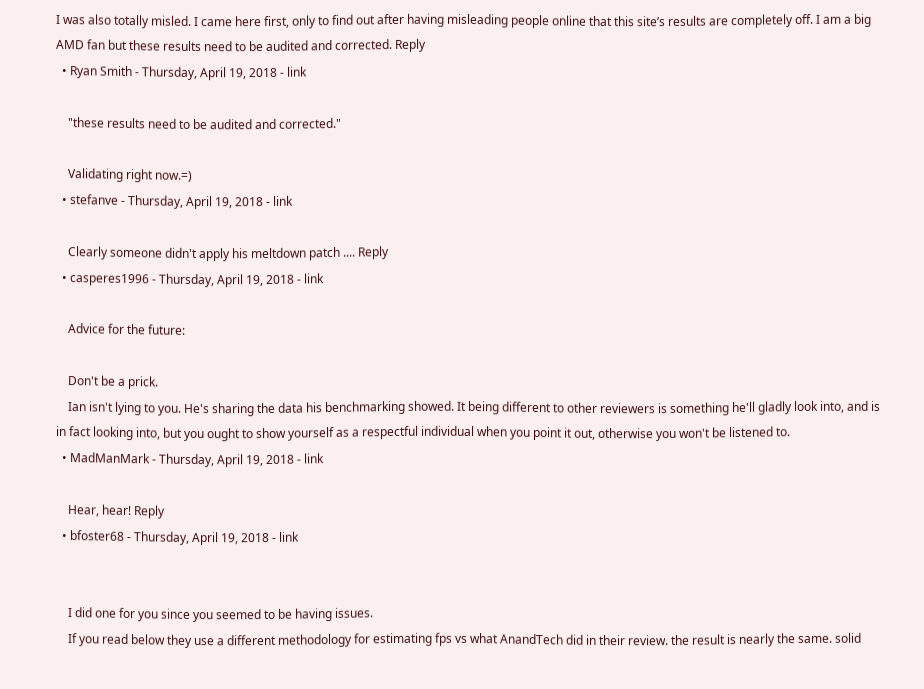I was also totally misled. I came here first, only to find out after having misleading people online that this site’s results are completely off. I am a big AMD fan but these results need to be audited and corrected. Reply
  • Ryan Smith - Thursday, April 19, 2018 - link

    "these results need to be audited and corrected."

    Validating right now.=)
  • stefanve - Thursday, April 19, 2018 - link

    Clearly someone didn't apply his meltdown patch .... Reply
  • casperes1996 - Thursday, April 19, 2018 - link

    Advice for the future:

    Don't be a prick.
    Ian isn't lying to you. He's sharing the data his benchmarking showed. It being different to other reviewers is something he'll gladly look into, and is in fact looking into, but you ought to show yourself as a respectful individual when you point it out, otherwise you won't be listened to.
  • MadManMark - Thursday, April 19, 2018 - link

    Hear, hear! Reply
  • bfoster68 - Thursday, April 19, 2018 - link


    I did one for you since you seemed to be having issues.
    If you read below they use a different methodology for estimating fps vs what AnandTech did in their review. the result is nearly the same. solid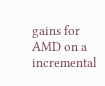gains for AMD on a incremental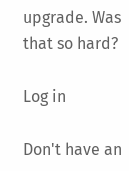upgrade. Was that so hard?

Log in

Don't have an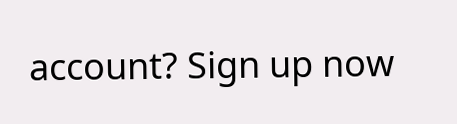account? Sign up now